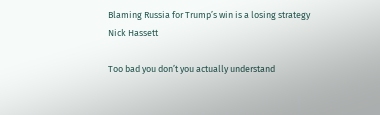Blaming Russia for Trump’s win is a losing strategy
Nick Hassett

Too bad you don’t you actually understand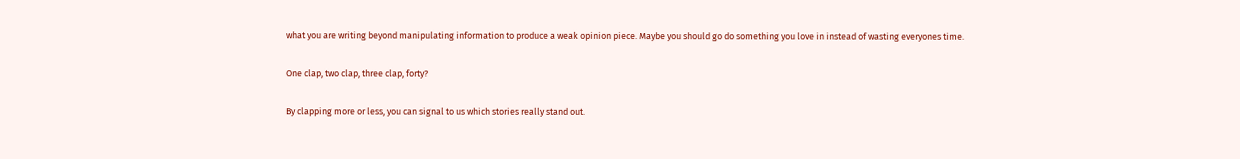what you are writing beyond manipulating information to produce a weak opinion piece. Maybe you should go do something you love in instead of wasting everyones time.

One clap, two clap, three clap, forty?

By clapping more or less, you can signal to us which stories really stand out.